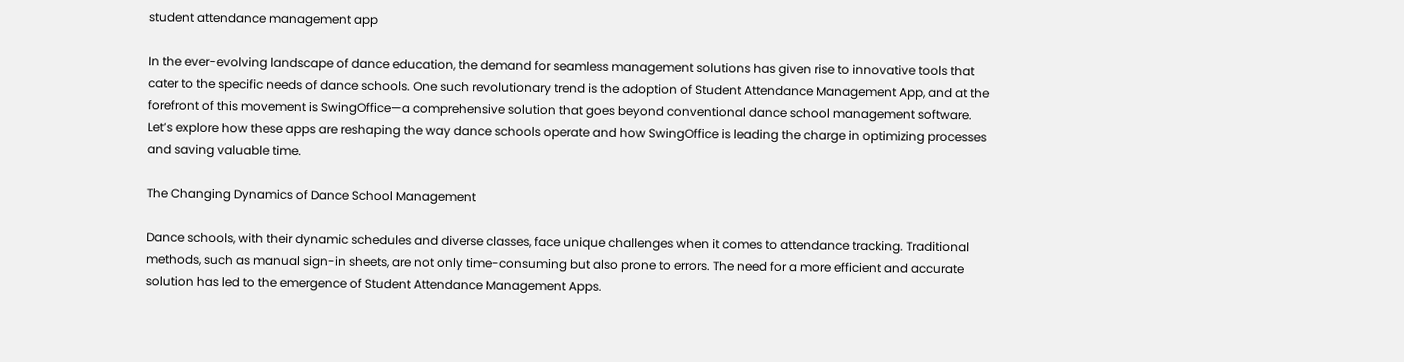student attendance management app

In the ever-evolving landscape of dance education, the demand for seamless management solutions has given rise to innovative tools that cater to the specific needs of dance schools. One such revolutionary trend is the adoption of Student Attendance Management App, and at the forefront of this movement is SwingOffice—a comprehensive solution that goes beyond conventional dance school management software. Let’s explore how these apps are reshaping the way dance schools operate and how SwingOffice is leading the charge in optimizing processes and saving valuable time.

The Changing Dynamics of Dance School Management

Dance schools, with their dynamic schedules and diverse classes, face unique challenges when it comes to attendance tracking. Traditional methods, such as manual sign-in sheets, are not only time-consuming but also prone to errors. The need for a more efficient and accurate solution has led to the emergence of Student Attendance Management Apps.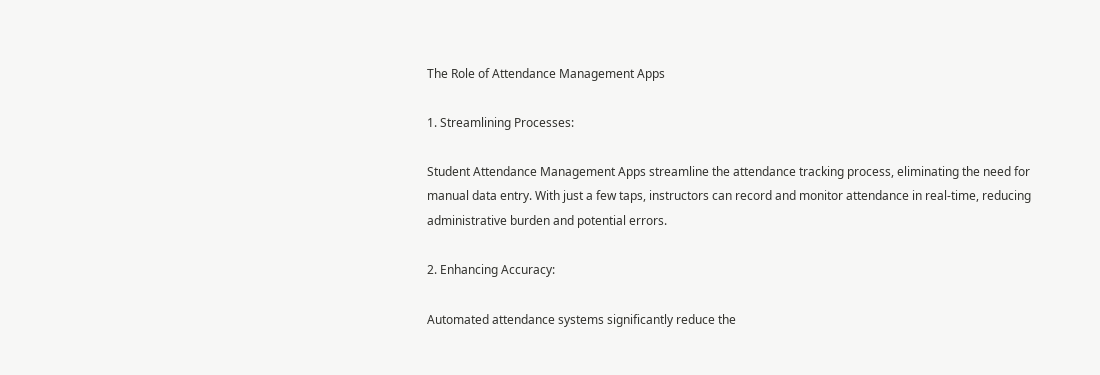The Role of Attendance Management Apps

1. Streamlining Processes:

Student Attendance Management Apps streamline the attendance tracking process, eliminating the need for manual data entry. With just a few taps, instructors can record and monitor attendance in real-time, reducing administrative burden and potential errors.

2. Enhancing Accuracy:

Automated attendance systems significantly reduce the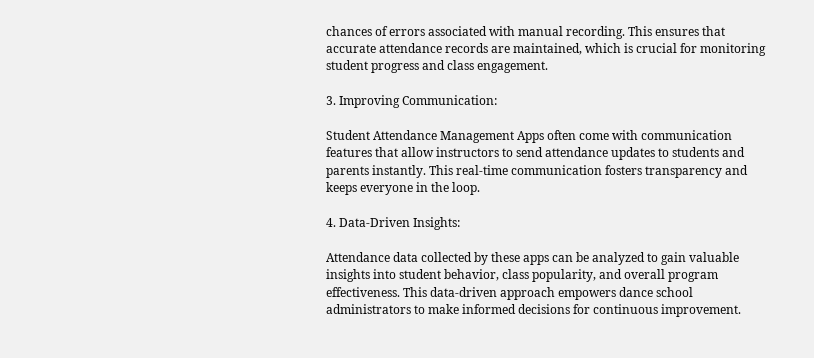chances of errors associated with manual recording. This ensures that accurate attendance records are maintained, which is crucial for monitoring student progress and class engagement.

3. Improving Communication:

Student Attendance Management Apps often come with communication features that allow instructors to send attendance updates to students and parents instantly. This real-time communication fosters transparency and keeps everyone in the loop.

4. Data-Driven Insights:

Attendance data collected by these apps can be analyzed to gain valuable insights into student behavior, class popularity, and overall program effectiveness. This data-driven approach empowers dance school administrators to make informed decisions for continuous improvement.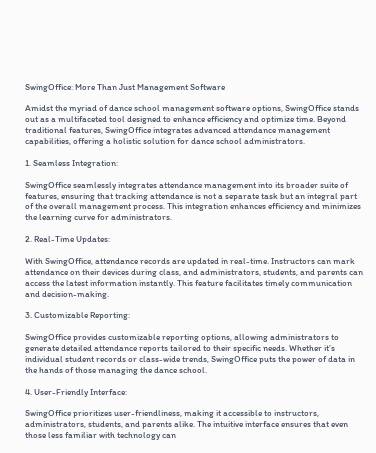SwingOffice: More Than Just Management Software

Amidst the myriad of dance school management software options, SwingOffice stands out as a multifaceted tool designed to enhance efficiency and optimize time. Beyond traditional features, SwingOffice integrates advanced attendance management capabilities, offering a holistic solution for dance school administrators.

1. Seamless Integration:

SwingOffice seamlessly integrates attendance management into its broader suite of features, ensuring that tracking attendance is not a separate task but an integral part of the overall management process. This integration enhances efficiency and minimizes the learning curve for administrators.

2. Real-Time Updates:

With SwingOffice, attendance records are updated in real-time. Instructors can mark attendance on their devices during class, and administrators, students, and parents can access the latest information instantly. This feature facilitates timely communication and decision-making.

3. Customizable Reporting:

SwingOffice provides customizable reporting options, allowing administrators to generate detailed attendance reports tailored to their specific needs. Whether it’s individual student records or class-wide trends, SwingOffice puts the power of data in the hands of those managing the dance school.

4. User-Friendly Interface:

SwingOffice prioritizes user-friendliness, making it accessible to instructors, administrators, students, and parents alike. The intuitive interface ensures that even those less familiar with technology can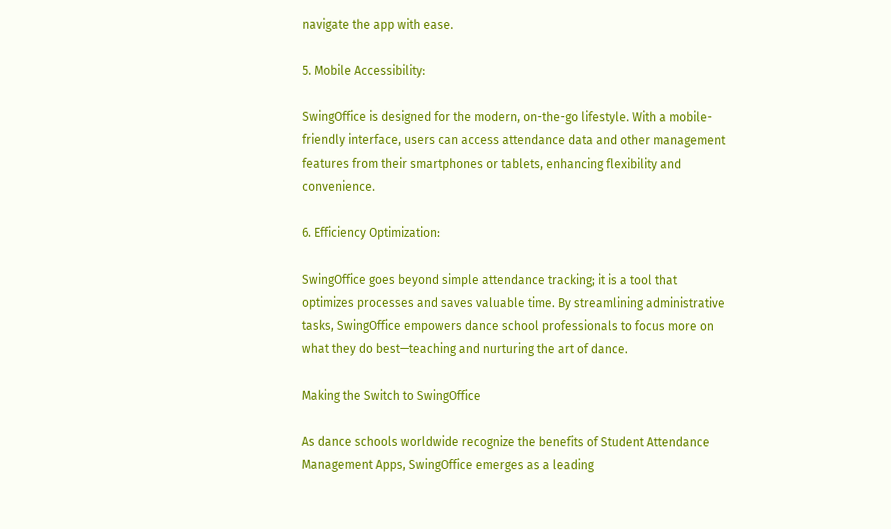navigate the app with ease.

5. Mobile Accessibility:

SwingOffice is designed for the modern, on-the-go lifestyle. With a mobile-friendly interface, users can access attendance data and other management features from their smartphones or tablets, enhancing flexibility and convenience.

6. Efficiency Optimization:

SwingOffice goes beyond simple attendance tracking; it is a tool that optimizes processes and saves valuable time. By streamlining administrative tasks, SwingOffice empowers dance school professionals to focus more on what they do best—teaching and nurturing the art of dance.

Making the Switch to SwingOffice

As dance schools worldwide recognize the benefits of Student Attendance Management Apps, SwingOffice emerges as a leading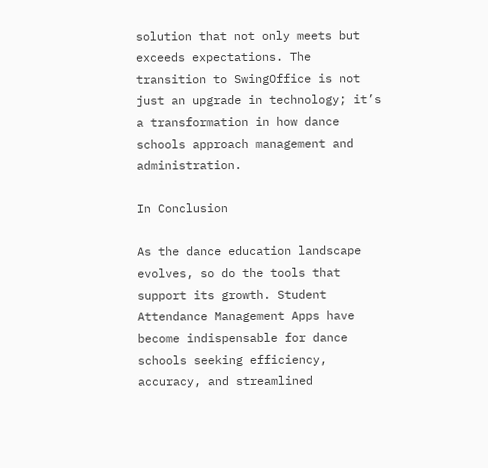solution that not only meets but exceeds expectations. The transition to SwingOffice is not just an upgrade in technology; it’s a transformation in how dance schools approach management and administration.

In Conclusion

As the dance education landscape evolves, so do the tools that support its growth. Student Attendance Management Apps have become indispensable for dance schools seeking efficiency, accuracy, and streamlined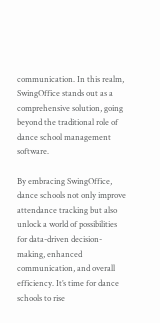communication. In this realm, SwingOffice stands out as a comprehensive solution, going beyond the traditional role of dance school management software.

By embracing SwingOffice, dance schools not only improve attendance tracking but also unlock a world of possibilities for data-driven decision-making, enhanced communication, and overall efficiency. It’s time for dance schools to rise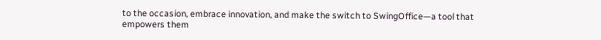to the occasion, embrace innovation, and make the switch to SwingOffice—a tool that empowers them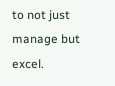to not just manage but excel.